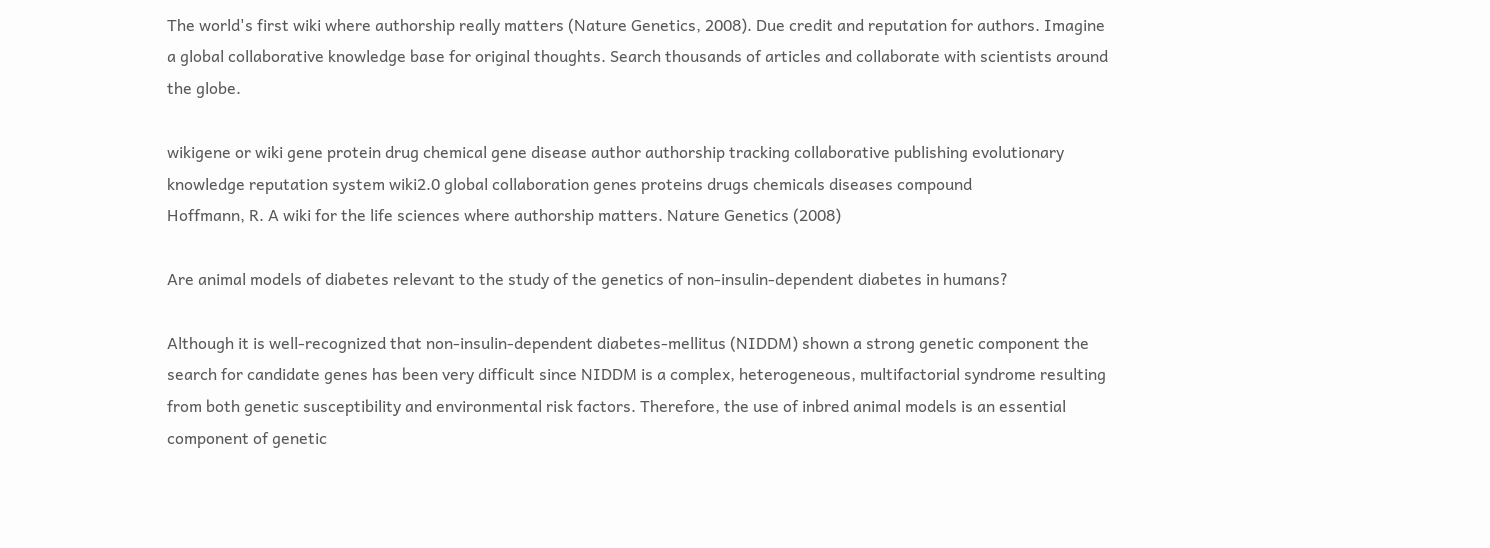The world's first wiki where authorship really matters (Nature Genetics, 2008). Due credit and reputation for authors. Imagine a global collaborative knowledge base for original thoughts. Search thousands of articles and collaborate with scientists around the globe.

wikigene or wiki gene protein drug chemical gene disease author authorship tracking collaborative publishing evolutionary knowledge reputation system wiki2.0 global collaboration genes proteins drugs chemicals diseases compound
Hoffmann, R. A wiki for the life sciences where authorship matters. Nature Genetics (2008)

Are animal models of diabetes relevant to the study of the genetics of non-insulin-dependent diabetes in humans?

Although it is well-recognized that non-insulin-dependent diabetes-mellitus (NIDDM) shown a strong genetic component the search for candidate genes has been very difficult since NIDDM is a complex, heterogeneous, multifactorial syndrome resulting from both genetic susceptibility and environmental risk factors. Therefore, the use of inbred animal models is an essential component of genetic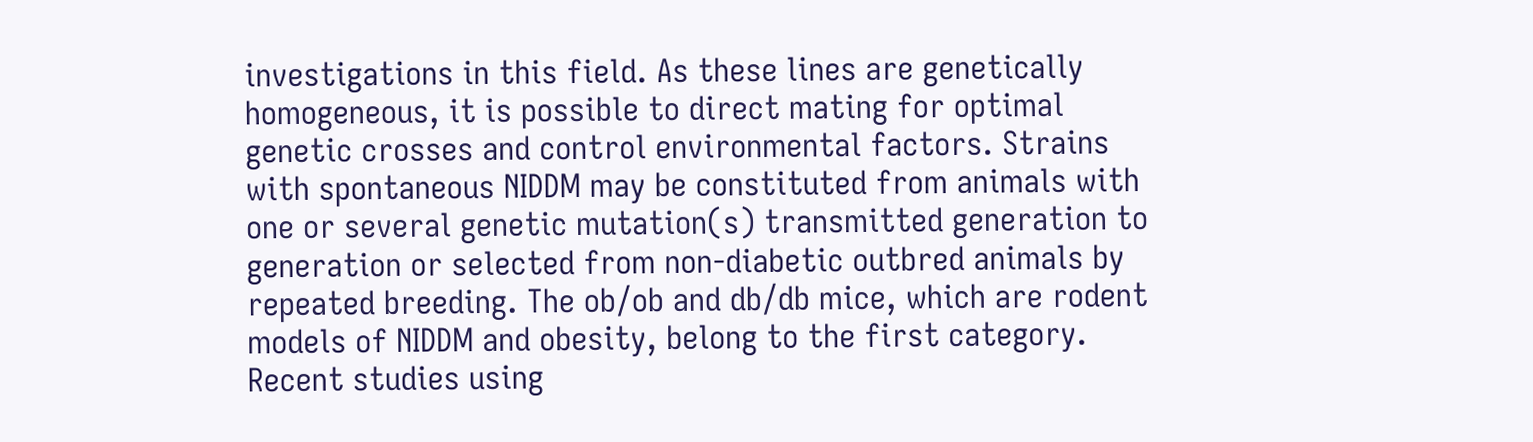investigations in this field. As these lines are genetically homogeneous, it is possible to direct mating for optimal genetic crosses and control environmental factors. Strains with spontaneous NIDDM may be constituted from animals with one or several genetic mutation(s) transmitted generation to generation or selected from non-diabetic outbred animals by repeated breeding. The ob/ob and db/db mice, which are rodent models of NIDDM and obesity, belong to the first category. Recent studies using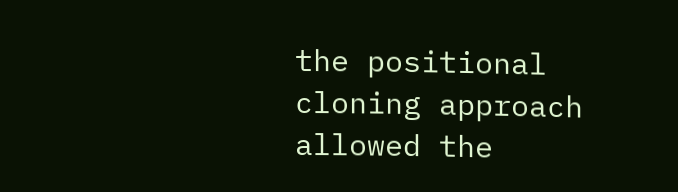the positional cloning approach allowed the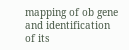mapping of ob gene and identification of its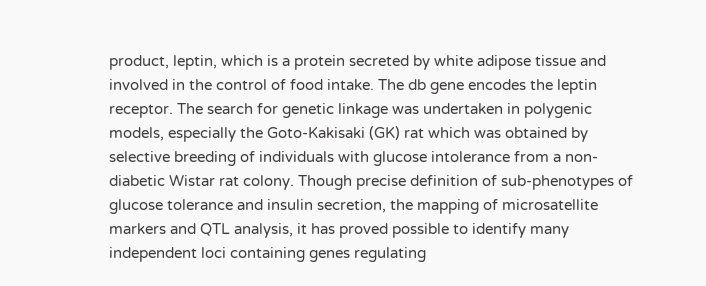product, leptin, which is a protein secreted by white adipose tissue and involved in the control of food intake. The db gene encodes the leptin receptor. The search for genetic linkage was undertaken in polygenic models, especially the Goto-Kakisaki (GK) rat which was obtained by selective breeding of individuals with glucose intolerance from a non-diabetic Wistar rat colony. Though precise definition of sub-phenotypes of glucose tolerance and insulin secretion, the mapping of microsatellite markers and QTL analysis, it has proved possible to identify many independent loci containing genes regulating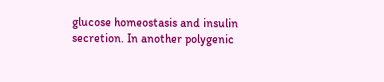glucose homeostasis and insulin secretion. In another polygenic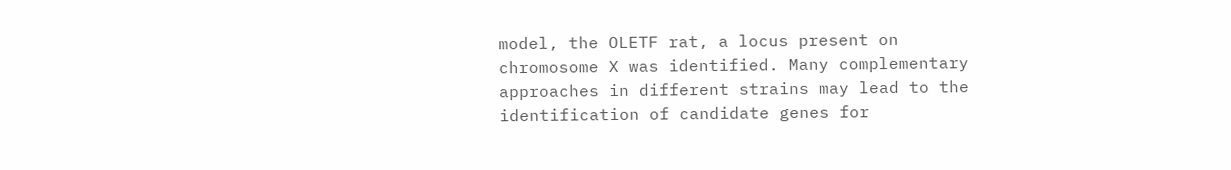model, the OLETF rat, a locus present on chromosome X was identified. Many complementary approaches in different strains may lead to the identification of candidate genes for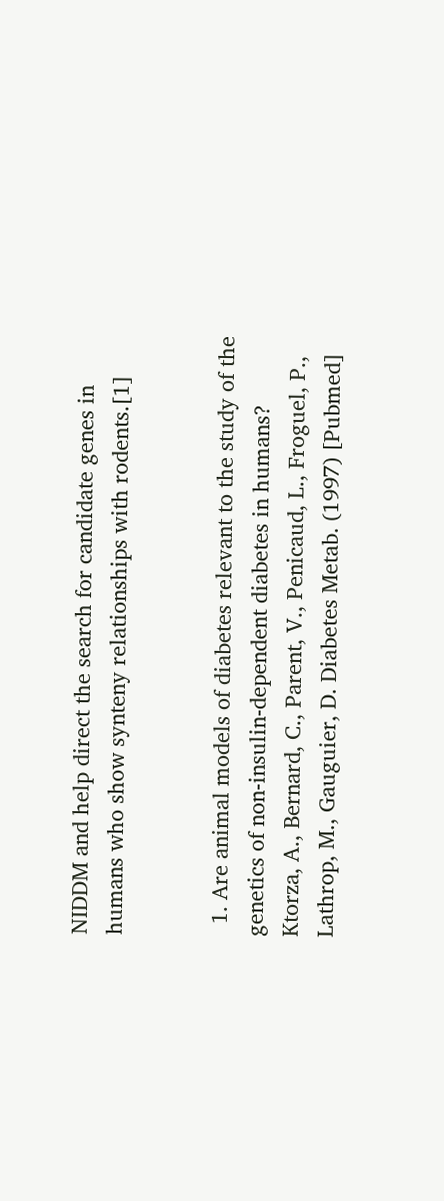NIDDM and help direct the search for candidate genes in humans who show synteny relationships with rodents.[1]


  1. Are animal models of diabetes relevant to the study of the genetics of non-insulin-dependent diabetes in humans? Ktorza, A., Bernard, C., Parent, V., Penicaud, L., Froguel, P., Lathrop, M., Gauguier, D. Diabetes Metab. (1997) [Pubmed]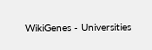WikiGenes - Universities